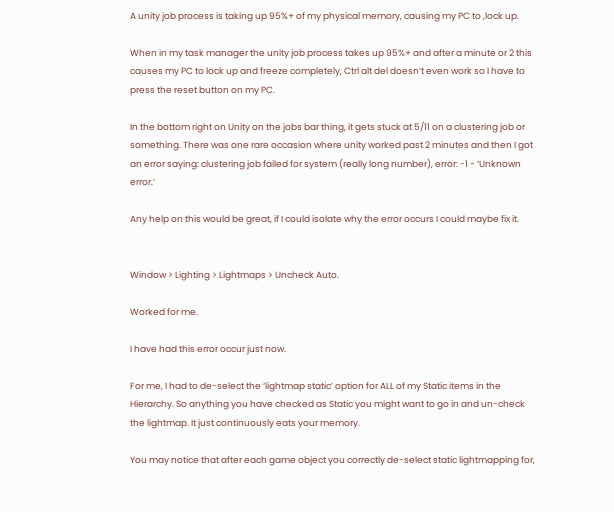A unity job process is taking up 95%+ of my physical memory, causing my PC to ,lock up.

When in my task manager the unity job process takes up 95%+ and after a minute or 2 this causes my PC to lock up and freeze completely, Ctrl alt del doesn’t even work so I have to press the reset button on my PC.

In the bottom right on Unity on the jobs bar thing, it gets stuck at 5/11 on a clustering job or something. There was one rare occasion where unity worked past 2 minutes and then I got an error saying: clustering job failed for system (really long number), error: -1 - ‘Unknown error.’

Any help on this would be great, if I could isolate why the error occurs I could maybe fix it.


Window > Lighting > Lightmaps > Uncheck Auto.

Worked for me.

I have had this error occur just now.

For me, I had to de-select the ‘lightmap static’ option for ALL of my Static items in the Hierarchy. So anything you have checked as Static you might want to go in and un-check the lightmap. It just continuously eats your memory.

You may notice that after each game object you correctly de-select static lightmapping for,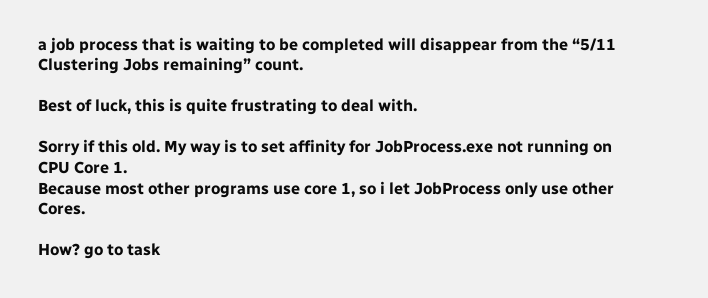a job process that is waiting to be completed will disappear from the “5/11 Clustering Jobs remaining” count.

Best of luck, this is quite frustrating to deal with.

Sorry if this old. My way is to set affinity for JobProcess.exe not running on CPU Core 1.
Because most other programs use core 1, so i let JobProcess only use other Cores.

How? go to task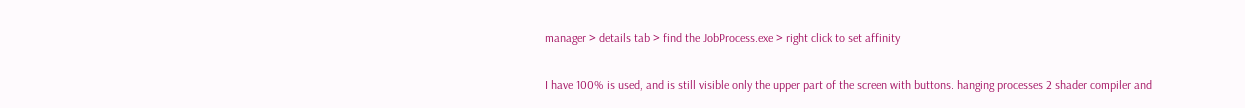manager > details tab > find the JobProcess.exe > right click to set affinity

I have 100% is used, and is still visible only the upper part of the screen with buttons. hanging processes 2 shader compiler and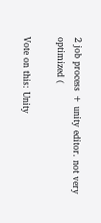2 job process + unity editor. not very optimized (

Vote on this: Unity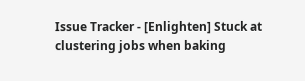Issue Tracker - [Enlighten] Stuck at clustering jobs when baking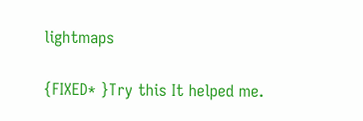lightmaps

{FIXED* }Try this It helped me.